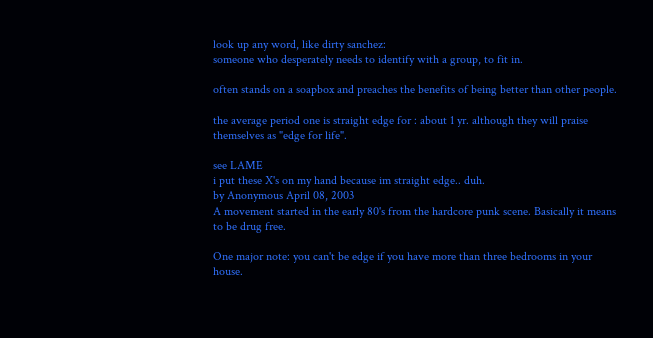look up any word, like dirty sanchez:
someone who desperately needs to identify with a group, to fit in.

often stands on a soapbox and preaches the benefits of being better than other people.

the average period one is straight edge for : about 1 yr. although they will praise themselves as "edge for life".

see LAME
i put these X's on my hand because im straight edge.. duh.
by Anonymous April 08, 2003
A movement started in the early 80's from the hardcore punk scene. Basically it means to be drug free.

One major note: you can't be edge if you have more than three bedrooms in your house.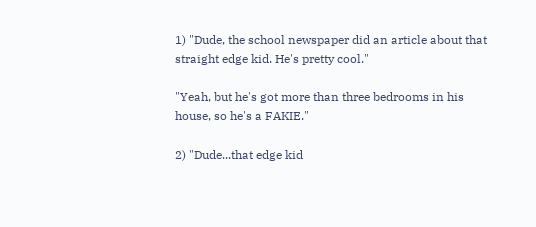1) "Dude, the school newspaper did an article about that straight edge kid. He's pretty cool."

"Yeah, but he's got more than three bedrooms in his house, so he's a FAKIE."

2) "Dude...that edge kid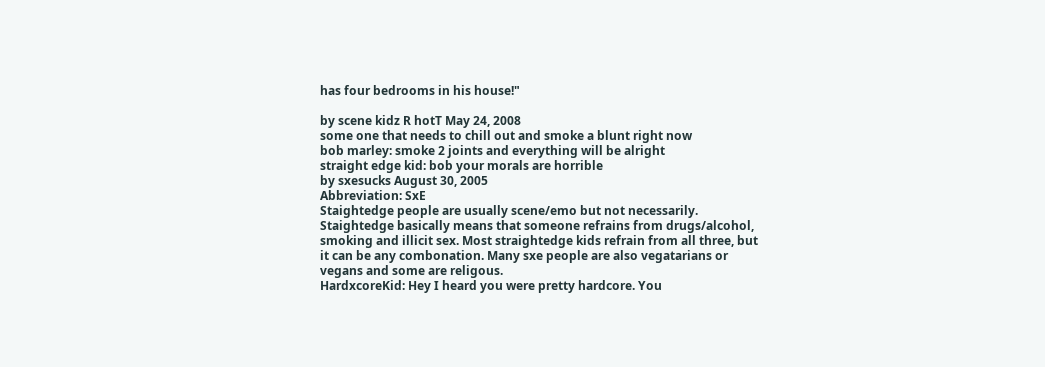has four bedrooms in his house!"

by scene kidz R hotT May 24, 2008
some one that needs to chill out and smoke a blunt right now
bob marley: smoke 2 joints and everything will be alright
straight edge kid: bob your morals are horrible
by sxesucks August 30, 2005
Abbreviation: SxE
Staightedge people are usually scene/emo but not necessarily. Staightedge basically means that someone refrains from drugs/alcohol, smoking and illicit sex. Most straightedge kids refrain from all three, but it can be any combonation. Many sxe people are also vegatarians or vegans and some are religous.
HardxcoreKid: Hey I heard you were pretty hardcore. You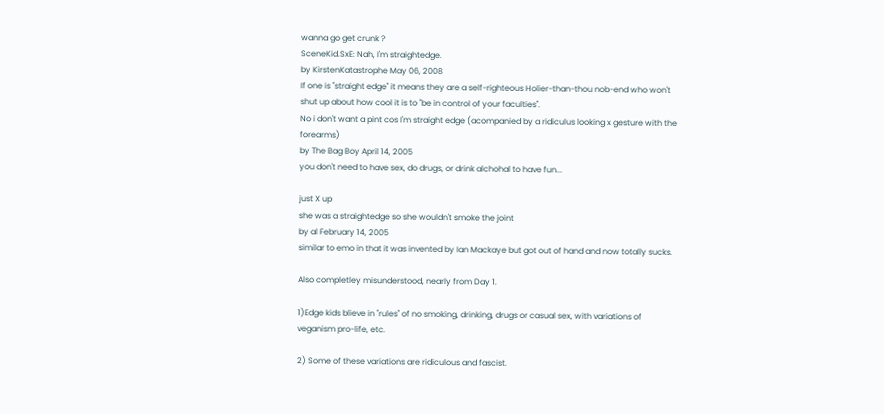wanna go get crunk ?
SceneKid.SxE: Nah, I'm straightedge.
by KirstenKatastrophe May 06, 2008
If one is "straight edge" it means they are a self-righteous Holier-than-thou nob-end who won't shut up about how cool it is to "be in control of your faculties".
No i don't want a pint cos I'm straight edge (acompanied by a ridiculus looking x gesture with the forearms)
by The Bag Boy April 14, 2005
you don't need to have sex, do drugs, or drink alchohal to have fun...

just X up
she was a straightedge so she wouldn't smoke the joint
by al February 14, 2005
similar to emo in that it was invented by Ian Mackaye but got out of hand and now totally sucks.

Also completley misunderstood, nearly from Day 1.

1)Edge kids blieve in "rules" of no smoking, drinking, drugs or casual sex, with variations of veganism pro-life, etc.

2) Some of these variations are ridiculous and fascist.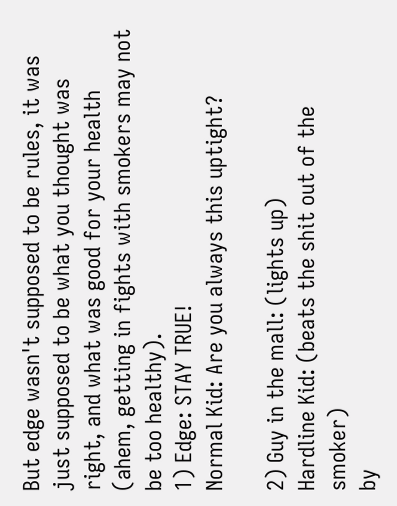But edge wasn't supposed to be rules, it was just supposed to be what you thought was right, and what was good for your health (ahem, getting in fights with smokers may not be too healthy).
1) Edge: STAY TRUE!
Normal Kid: Are you always this uptight?

2) Guy in the mall: (lights up)
Hardline Kid: (beats the shit out of the smoker)
by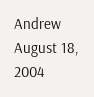Andrew August 18, 2004